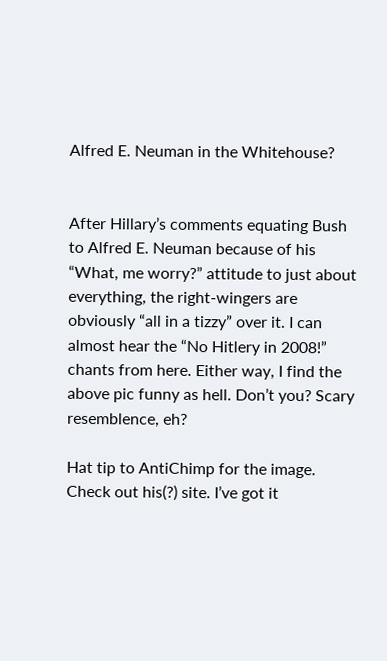Alfred E. Neuman in the Whitehouse?


After Hillary’s comments equating Bush to Alfred E. Neuman because of his “What, me worry?” attitude to just about everything, the right-wingers are obviously “all in a tizzy” over it. I can almost hear the “No Hitlery in 2008!” chants from here. Either way, I find the above pic funny as hell. Don’t you? Scary resemblence, eh?

Hat tip to AntiChimp for the image. Check out his(?) site. I’ve got it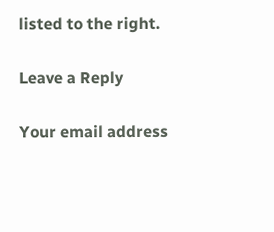listed to the right.

Leave a Reply

Your email address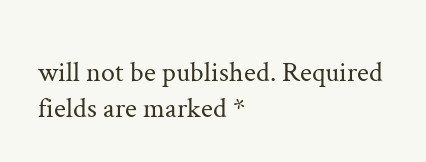will not be published. Required fields are marked *